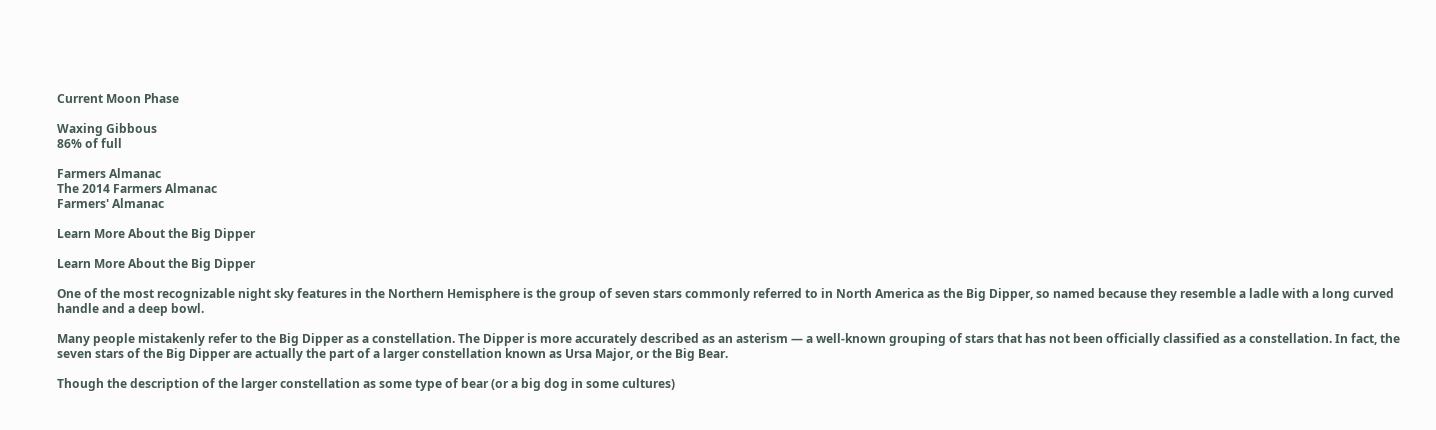Current Moon Phase

Waxing Gibbous
86% of full

Farmers Almanac
The 2014 Farmers Almanac
Farmers' Almanac

Learn More About the Big Dipper

Learn More About the Big Dipper

One of the most recognizable night sky features in the Northern Hemisphere is the group of seven stars commonly referred to in North America as the Big Dipper, so named because they resemble a ladle with a long curved handle and a deep bowl.

Many people mistakenly refer to the Big Dipper as a constellation. The Dipper is more accurately described as an asterism — a well-known grouping of stars that has not been officially classified as a constellation. In fact, the seven stars of the Big Dipper are actually the part of a larger constellation known as Ursa Major, or the Big Bear.

Though the description of the larger constellation as some type of bear (or a big dog in some cultures)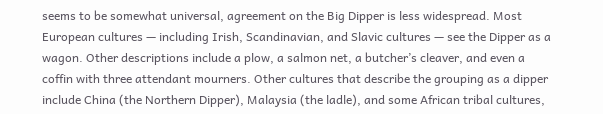seems to be somewhat universal, agreement on the Big Dipper is less widespread. Most European cultures — including Irish, Scandinavian, and Slavic cultures — see the Dipper as a wagon. Other descriptions include a plow, a salmon net, a butcher’s cleaver, and even a coffin with three attendant mourners. Other cultures that describe the grouping as a dipper include China (the Northern Dipper), Malaysia (the ladle), and some African tribal cultures,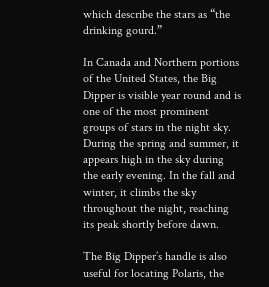which describe the stars as “the drinking gourd.”

In Canada and Northern portions of the United States, the Big Dipper is visible year round and is one of the most prominent groups of stars in the night sky. During the spring and summer, it appears high in the sky during the early evening. In the fall and winter, it climbs the sky throughout the night, reaching its peak shortly before dawn.

The Big Dipper’s handle is also useful for locating Polaris, the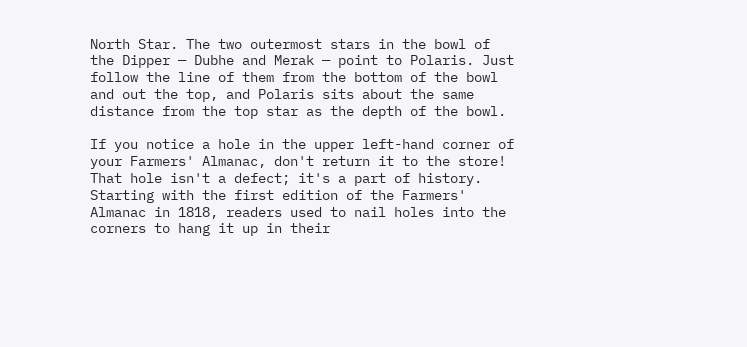North Star. The two outermost stars in the bowl of the Dipper — Dubhe and Merak — point to Polaris. Just follow the line of them from the bottom of the bowl and out the top, and Polaris sits about the same distance from the top star as the depth of the bowl.

If you notice a hole in the upper left-hand corner of your Farmers' Almanac, don't return it to the store! That hole isn't a defect; it's a part of history. Starting with the first edition of the Farmers' Almanac in 1818, readers used to nail holes into the corners to hang it up in their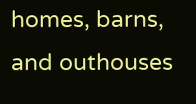homes, barns, and outhouses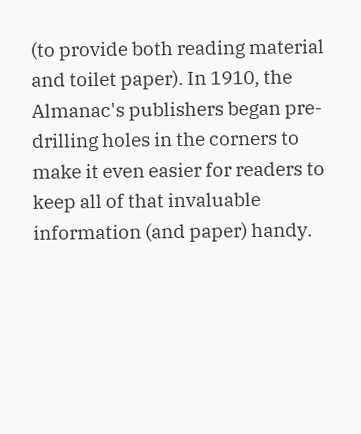(to provide both reading material and toilet paper). In 1910, the Almanac's publishers began pre-drilling holes in the corners to make it even easier for readers to keep all of that invaluable information (and paper) handy.